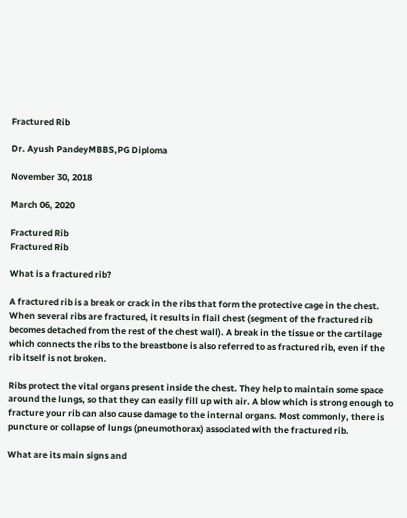Fractured Rib

Dr. Ayush PandeyMBBS,PG Diploma

November 30, 2018

March 06, 2020

Fractured Rib
Fractured Rib

What is a fractured rib?

A fractured rib is a break or crack in the ribs that form the protective cage in the chest. When several ribs are fractured, it results in flail chest (segment of the fractured rib becomes detached from the rest of the chest wall). A break in the tissue or the cartilage which connects the ribs to the breastbone is also referred to as fractured rib, even if the rib itself is not broken.

Ribs protect the vital organs present inside the chest. They help to maintain some space around the lungs, so that they can easily fill up with air. A blow which is strong enough to fracture your rib can also cause damage to the internal organs. Most commonly, there is puncture or collapse of lungs (pneumothorax) associated with the fractured rib.

What are its main signs and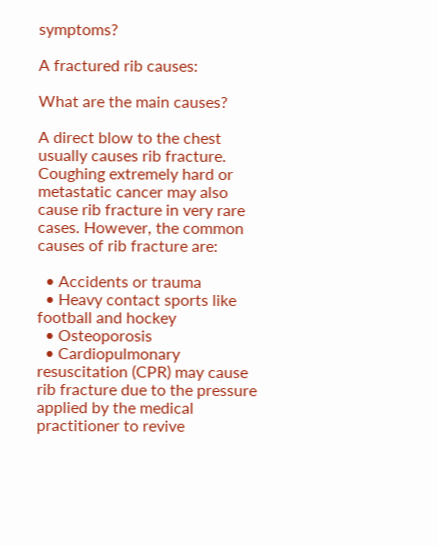symptoms?

A fractured rib causes:

What are the main causes?

A direct blow to the chest usually causes rib fracture. Coughing extremely hard or metastatic cancer may also cause rib fracture in very rare cases. However, the common causes of rib fracture are:

  • Accidents or trauma
  • Heavy contact sports like football and hockey
  • Osteoporosis
  • Cardiopulmonary resuscitation (CPR) may cause rib fracture due to the pressure applied by the medical practitioner to revive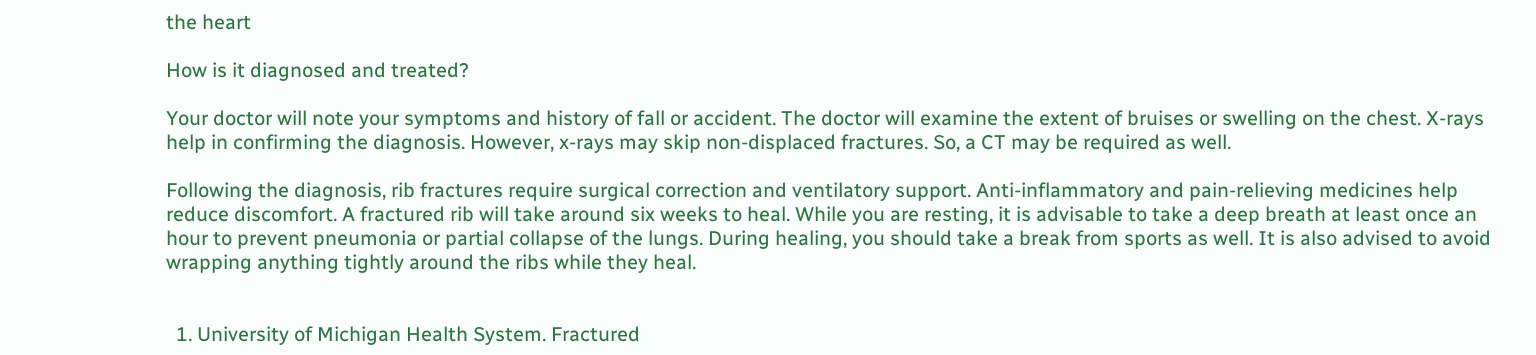the heart

How is it diagnosed and treated?

Your doctor will note your symptoms and history of fall or accident. The doctor will examine the extent of bruises or swelling on the chest. X-rays help in confirming the diagnosis. However, x-rays may skip non-displaced fractures. So, a CT may be required as well.

Following the diagnosis, rib fractures require surgical correction and ventilatory support. Anti-inflammatory and pain-relieving medicines help reduce discomfort. A fractured rib will take around six weeks to heal. While you are resting, it is advisable to take a deep breath at least once an hour to prevent pneumonia or partial collapse of the lungs. During healing, you should take a break from sports as well. It is also advised to avoid wrapping anything tightly around the ribs while they heal.


  1. University of Michigan Health System. Fractured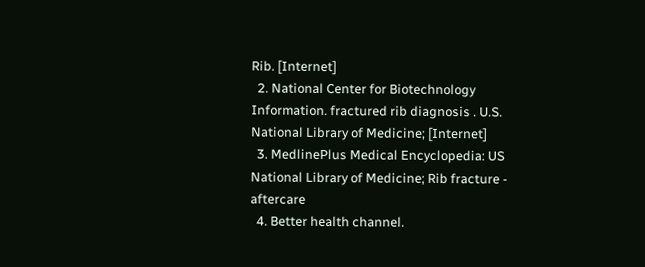Rib. [Internet]
  2. National Center for Biotechnology Information. fractured rib diagnosis . U.S. National Library of Medicine; [Internet]
  3. MedlinePlus Medical Encyclopedia: US National Library of Medicine; Rib fracture - aftercare
  4. Better health channel.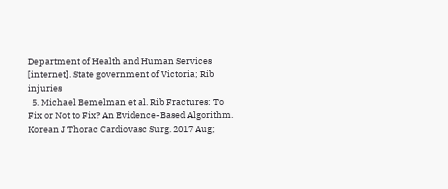Department of Health and Human Services [internet]. State government of Victoria; Rib injuries
  5. Michael Bemelman et al. Rib Fractures: To Fix or Not to Fix? An Evidence-Based Algorithm. Korean J Thorac Cardiovasc Surg. 2017 Aug;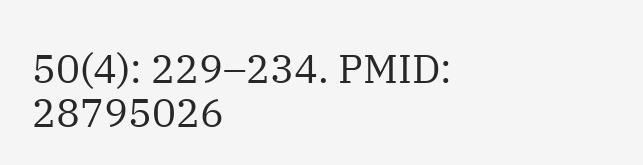50(4): 229–234. PMID: 28795026